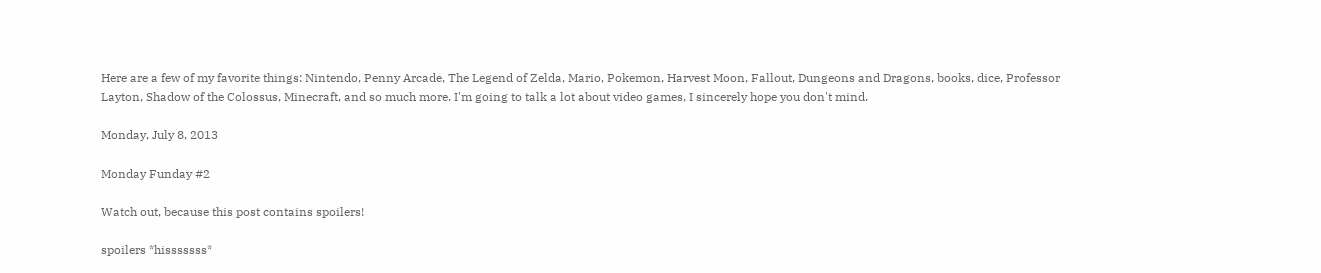Here are a few of my favorite things: Nintendo, Penny Arcade, The Legend of Zelda, Mario, Pokemon, Harvest Moon, Fallout, Dungeons and Dragons, books, dice, Professor Layton, Shadow of the Colossus, Minecraft, and so much more. I'm going to talk a lot about video games, I sincerely hope you don't mind.

Monday, July 8, 2013

Monday Funday #2

Watch out, because this post contains spoilers!

spoilers *hisssssss*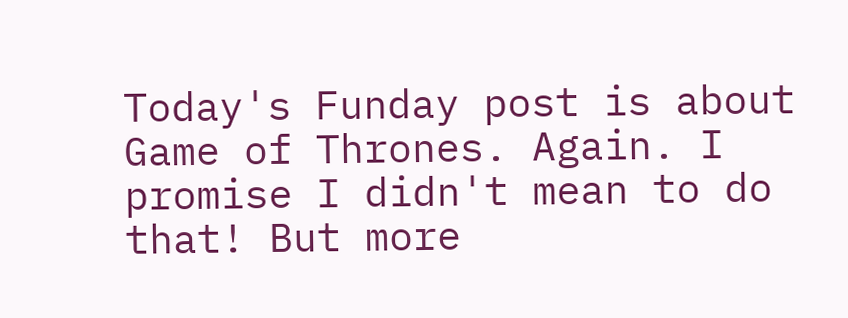Today's Funday post is about Game of Thrones. Again. I promise I didn't mean to do that! But more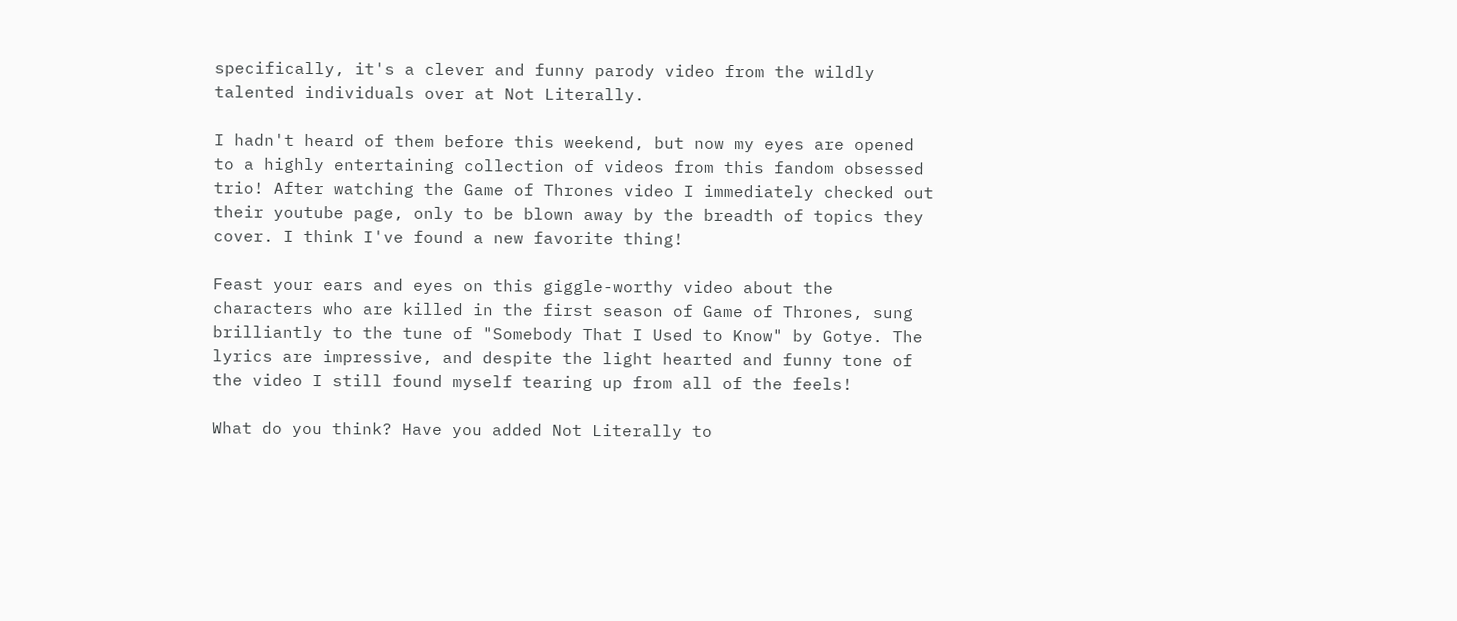specifically, it's a clever and funny parody video from the wildly talented individuals over at Not Literally.

I hadn't heard of them before this weekend, but now my eyes are opened to a highly entertaining collection of videos from this fandom obsessed trio! After watching the Game of Thrones video I immediately checked out their youtube page, only to be blown away by the breadth of topics they cover. I think I've found a new favorite thing!

Feast your ears and eyes on this giggle-worthy video about the characters who are killed in the first season of Game of Thrones, sung brilliantly to the tune of "Somebody That I Used to Know" by Gotye. The lyrics are impressive, and despite the light hearted and funny tone of the video I still found myself tearing up from all of the feels!

What do you think? Have you added Not Literally to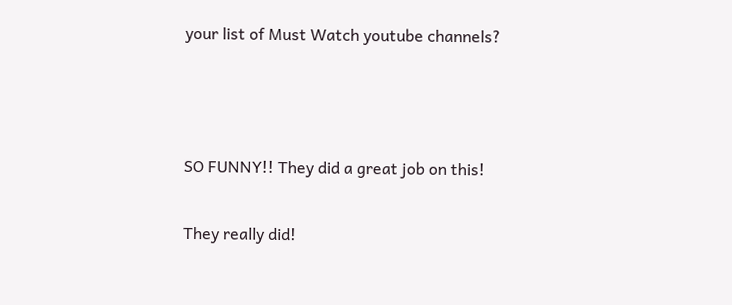your list of Must Watch youtube channels?



SO FUNNY!! They did a great job on this!

They really did!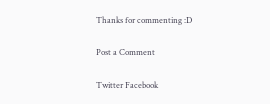Thanks for commenting :D

Post a Comment

Twitter Facebook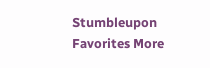Stumbleupon Favorites More